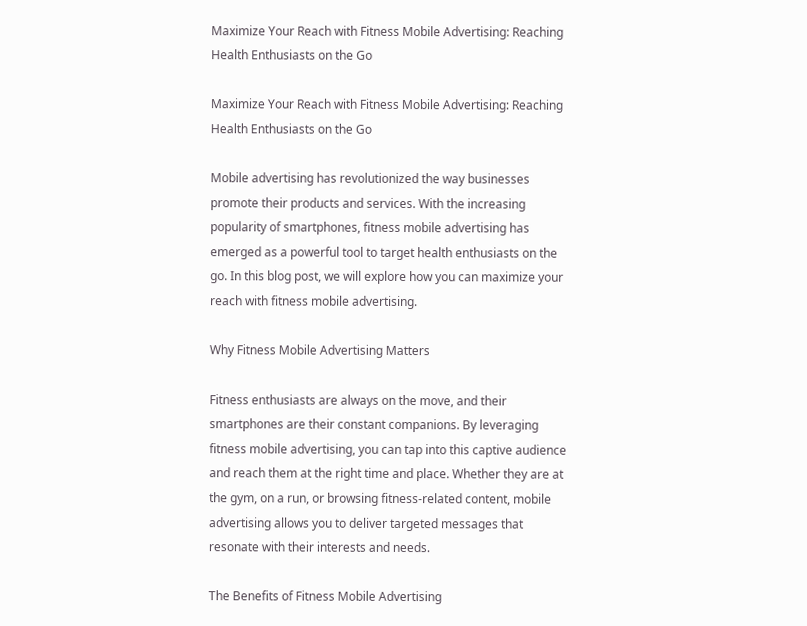Maximize Your Reach with Fitness Mobile Advertising: Reaching Health Enthusiasts on the Go

Maximize Your Reach with Fitness Mobile Advertising: Reaching Health Enthusiasts on the Go

Mobile advertising has revolutionized the way businesses promote their products and services. With the increasing popularity of smartphones, fitness mobile advertising has emerged as a powerful tool to target health enthusiasts on the go. In this blog post, we will explore how you can maximize your reach with fitness mobile advertising.

Why Fitness Mobile Advertising Matters

Fitness enthusiasts are always on the move, and their smartphones are their constant companions. By leveraging fitness mobile advertising, you can tap into this captive audience and reach them at the right time and place. Whether they are at the gym, on a run, or browsing fitness-related content, mobile advertising allows you to deliver targeted messages that resonate with their interests and needs.

The Benefits of Fitness Mobile Advertising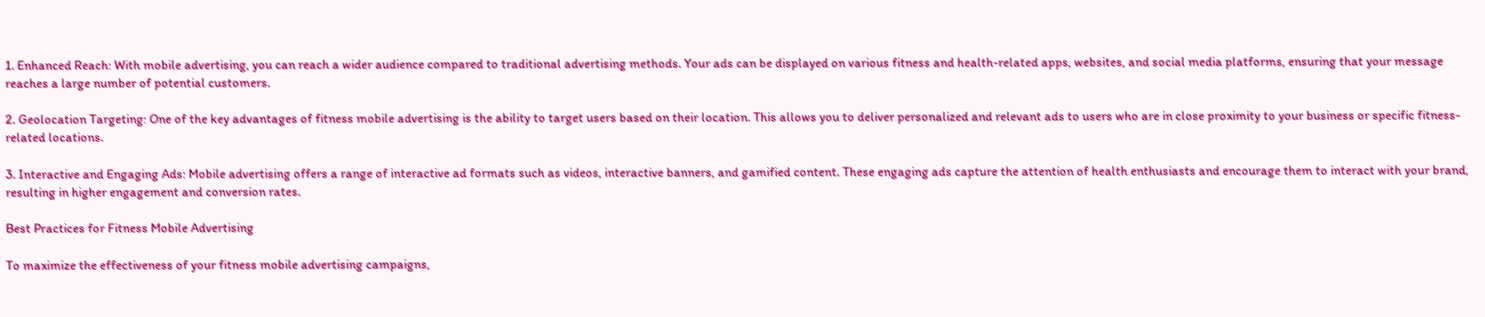1. Enhanced Reach: With mobile advertising, you can reach a wider audience compared to traditional advertising methods. Your ads can be displayed on various fitness and health-related apps, websites, and social media platforms, ensuring that your message reaches a large number of potential customers.

2. Geolocation Targeting: One of the key advantages of fitness mobile advertising is the ability to target users based on their location. This allows you to deliver personalized and relevant ads to users who are in close proximity to your business or specific fitness-related locations.

3. Interactive and Engaging Ads: Mobile advertising offers a range of interactive ad formats such as videos, interactive banners, and gamified content. These engaging ads capture the attention of health enthusiasts and encourage them to interact with your brand, resulting in higher engagement and conversion rates.

Best Practices for Fitness Mobile Advertising

To maximize the effectiveness of your fitness mobile advertising campaigns,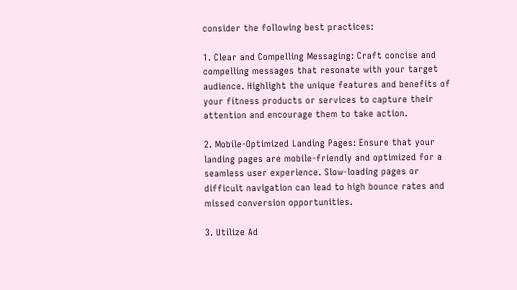consider the following best practices:

1. Clear and Compelling Messaging: Craft concise and compelling messages that resonate with your target audience. Highlight the unique features and benefits of your fitness products or services to capture their attention and encourage them to take action.

2. Mobile-Optimized Landing Pages: Ensure that your landing pages are mobile-friendly and optimized for a seamless user experience. Slow-loading pages or difficult navigation can lead to high bounce rates and missed conversion opportunities.

3. Utilize Ad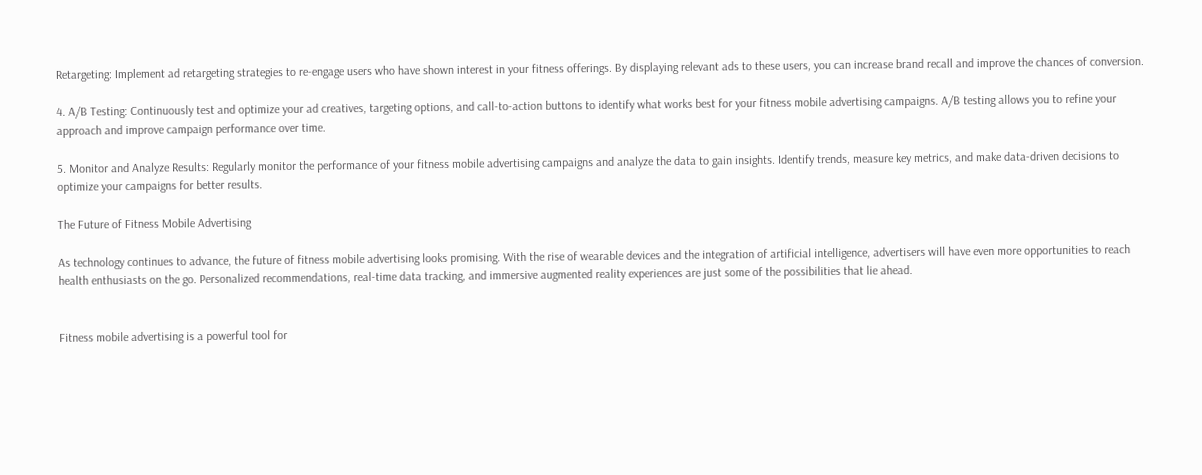Retargeting: Implement ad retargeting strategies to re-engage users who have shown interest in your fitness offerings. By displaying relevant ads to these users, you can increase brand recall and improve the chances of conversion.

4. A/B Testing: Continuously test and optimize your ad creatives, targeting options, and call-to-action buttons to identify what works best for your fitness mobile advertising campaigns. A/B testing allows you to refine your approach and improve campaign performance over time.

5. Monitor and Analyze Results: Regularly monitor the performance of your fitness mobile advertising campaigns and analyze the data to gain insights. Identify trends, measure key metrics, and make data-driven decisions to optimize your campaigns for better results.

The Future of Fitness Mobile Advertising

As technology continues to advance, the future of fitness mobile advertising looks promising. With the rise of wearable devices and the integration of artificial intelligence, advertisers will have even more opportunities to reach health enthusiasts on the go. Personalized recommendations, real-time data tracking, and immersive augmented reality experiences are just some of the possibilities that lie ahead.


Fitness mobile advertising is a powerful tool for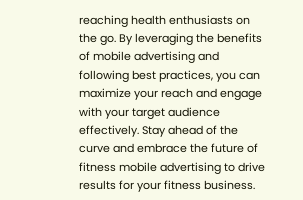reaching health enthusiasts on the go. By leveraging the benefits of mobile advertising and following best practices, you can maximize your reach and engage with your target audience effectively. Stay ahead of the curve and embrace the future of fitness mobile advertising to drive results for your fitness business.